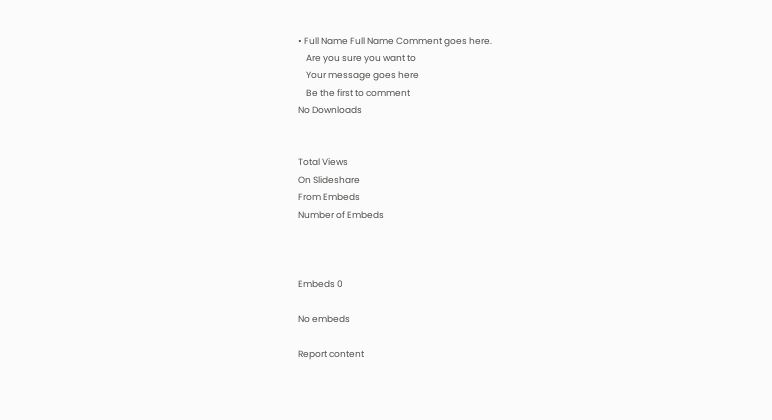• Full Name Full Name Comment goes here.
    Are you sure you want to
    Your message goes here
    Be the first to comment
No Downloads


Total Views
On Slideshare
From Embeds
Number of Embeds



Embeds 0

No embeds

Report content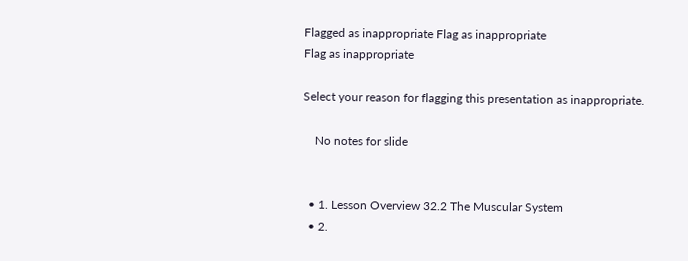Flagged as inappropriate Flag as inappropriate
Flag as inappropriate

Select your reason for flagging this presentation as inappropriate.

    No notes for slide


  • 1. Lesson Overview 32.2 The Muscular System
  • 2.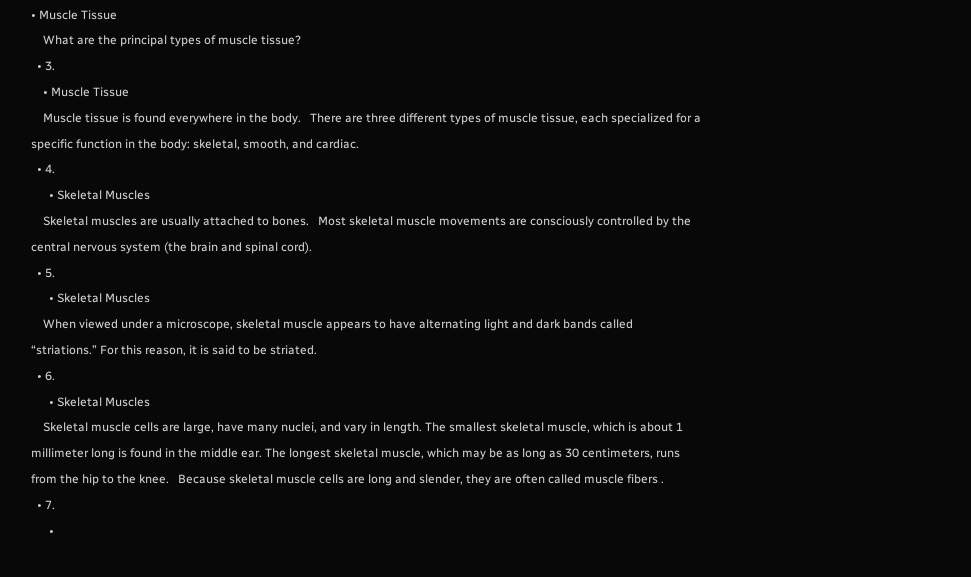• Muscle Tissue
    What are the principal types of muscle tissue?
  • 3.
    • Muscle Tissue
    Muscle tissue is found everywhere in the body.   There are three different types of muscle tissue, each specialized for a specific function in the body: skeletal, smooth, and cardiac.
  • 4.
      • Skeletal Muscles
    Skeletal muscles are usually attached to bones.   Most skeletal muscle movements are consciously controlled by the central nervous system (the brain and spinal cord).
  • 5.
      • Skeletal Muscles
    When viewed under a microscope, skeletal muscle appears to have alternating light and dark bands called “striations.” For this reason, it is said to be striated.
  • 6.
      • Skeletal Muscles
    Skeletal muscle cells are large, have many nuclei, and vary in length. The smallest skeletal muscle, which is about 1 millimeter long is found in the middle ear. The longest skeletal muscle, which may be as long as 30 centimeters, runs from the hip to the knee.   Because skeletal muscle cells are long and slender, they are often called muscle fibers .
  • 7.
      •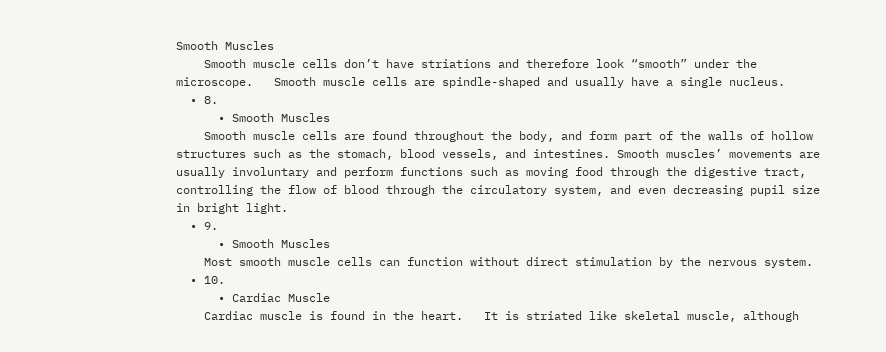Smooth Muscles
    Smooth muscle cells don’t have striations and therefore look “smooth” under the microscope.   Smooth muscle cells are spindle-shaped and usually have a single nucleus.
  • 8.
      • Smooth Muscles
    Smooth muscle cells are found throughout the body, and form part of the walls of hollow structures such as the stomach, blood vessels, and intestines. Smooth muscles’ movements are usually involuntary and perform functions such as moving food through the digestive tract, controlling the flow of blood through the circulatory system, and even decreasing pupil size in bright light.
  • 9.
      • Smooth Muscles
    Most smooth muscle cells can function without direct stimulation by the nervous system.
  • 10.
      • Cardiac Muscle
    Cardiac muscle is found in the heart.   It is striated like skeletal muscle, although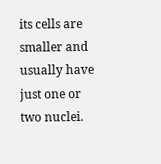its cells are smaller and usually have just one or two nuclei.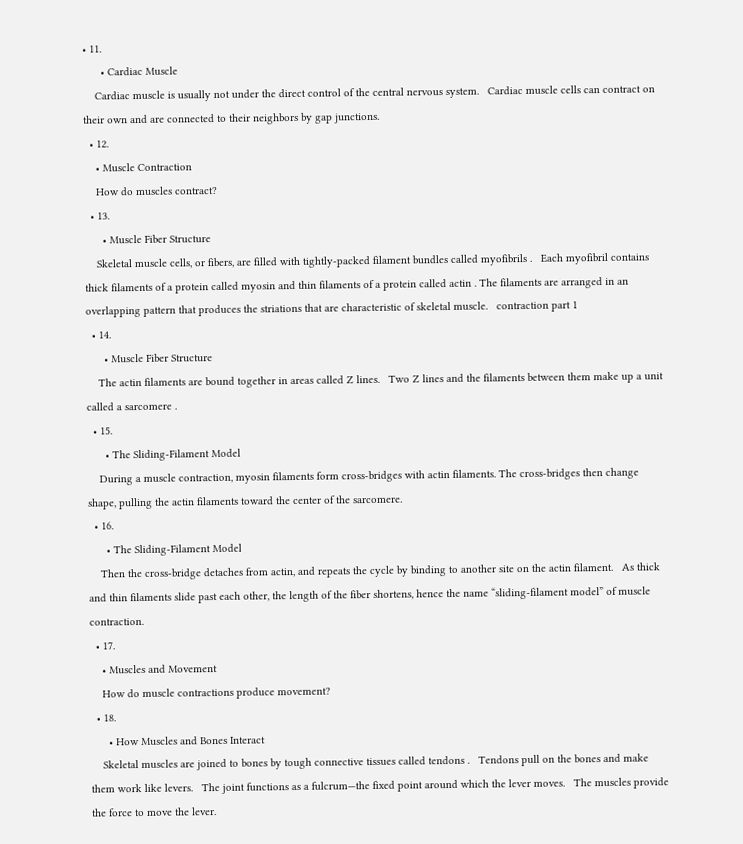• 11.
      • Cardiac Muscle
    Cardiac muscle is usually not under the direct control of the central nervous system.   Cardiac muscle cells can contract on their own and are connected to their neighbors by gap junctions.
  • 12.
    • Muscle Contraction
    How do muscles contract?
  • 13.
      • Muscle Fiber Structure
    Skeletal muscle cells, or fibers, are filled with tightly-packed filament bundles called myofibrils .   Each myofibril contains thick filaments of a protein called myosin and thin filaments of a protein called actin . The filaments are arranged in an overlapping pattern that produces the striations that are characteristic of skeletal muscle.   contraction part 1
  • 14.
      • Muscle Fiber Structure
    The actin filaments are bound together in areas called Z lines.   Two Z lines and the filaments between them make up a unit called a sarcomere .
  • 15.
      • The Sliding-Filament Model
    During a muscle contraction, myosin filaments form cross-bridges with actin filaments. The cross-bridges then change shape, pulling the actin filaments toward the center of the sarcomere.
  • 16.
      • The Sliding-Filament Model
    Then the cross-bridge detaches from actin, and repeats the cycle by binding to another site on the actin filament.   As thick and thin filaments slide past each other, the length of the fiber shortens, hence the name “sliding-filament model” of muscle contraction.
  • 17.
    • Muscles and Movement
    How do muscle contractions produce movement?
  • 18.
      • How Muscles and Bones Interact
    Skeletal muscles are joined to bones by tough connective tissues called tendons .   Tendons pull on the bones and make them work like levers.   The joint functions as a fulcrum—the fixed point around which the lever moves.   The muscles provide the force to move the lever.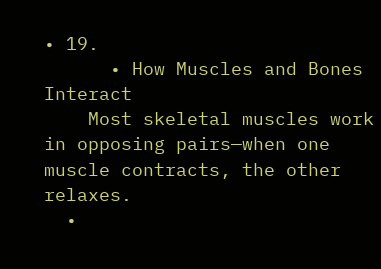• 19.
      • How Muscles and Bones Interact
    Most skeletal muscles work in opposing pairs—when one muscle contracts, the other relaxes.
  •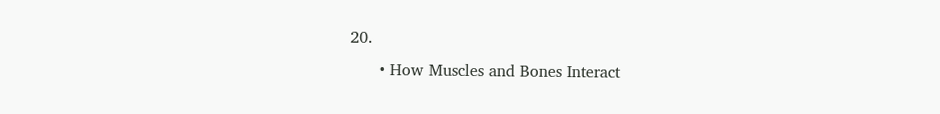20.
      • How Muscles and Bones Interact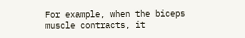For example, when the biceps muscle contracts, it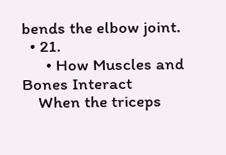bends the elbow joint.
  • 21.
      • How Muscles and Bones Interact
    When the triceps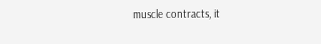muscle contracts, it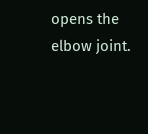opens the elbow joint.